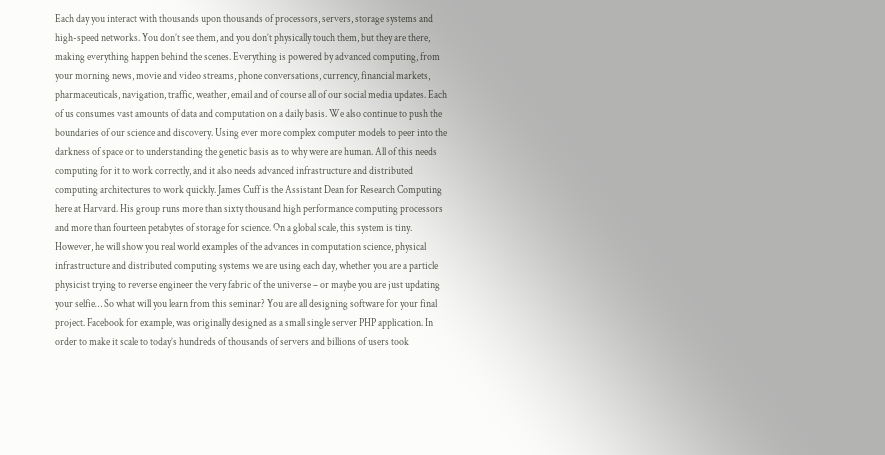Each day you interact with thousands upon thousands of processors, servers, storage systems and high-speed networks. You don’t see them, and you don’t physically touch them, but they are there, making everything happen behind the scenes. Everything is powered by advanced computing, from your morning news, movie and video streams, phone conversations, currency, financial markets, pharmaceuticals, navigation, traffic, weather, email and of course all of our social media updates. Each of us consumes vast amounts of data and computation on a daily basis. We also continue to push the boundaries of our science and discovery. Using ever more complex computer models to peer into the darkness of space or to understanding the genetic basis as to why were are human. All of this needs computing for it to work correctly, and it also needs advanced infrastructure and distributed computing architectures to work quickly. James Cuff is the Assistant Dean for Research Computing here at Harvard. His group runs more than sixty thousand high performance computing processors and more than fourteen petabytes of storage for science. On a global scale, this system is tiny. However, he will show you real world examples of the advances in computation science, physical infrastructure and distributed computing systems we are using each day, whether you are a particle physicist trying to reverse engineer the very fabric of the universe – or maybe you are just updating your selfie… So what will you learn from this seminar? You are all designing software for your final project. Facebook for example, was originally designed as a small single server PHP application. In order to make it scale to today’s hundreds of thousands of servers and billions of users took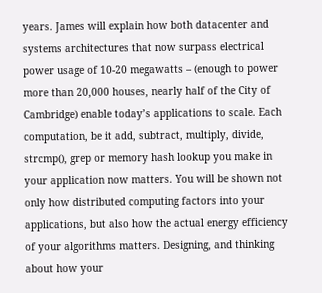years. James will explain how both datacenter and systems architectures that now surpass electrical power usage of 10-20 megawatts – (enough to power more than 20,000 houses, nearly half of the City of Cambridge) enable today’s applications to scale. Each computation, be it add, subtract, multiply, divide, strcmp(), grep or memory hash lookup you make in your application now matters. You will be shown not only how distributed computing factors into your applications, but also how the actual energy efficiency of your algorithms matters. Designing, and thinking about how your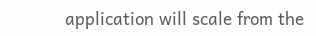application will scale from the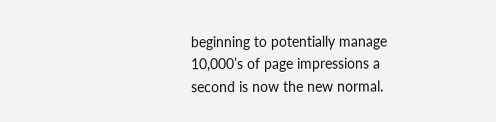beginning to potentially manage 10,000’s of page impressions a second is now the new normal.